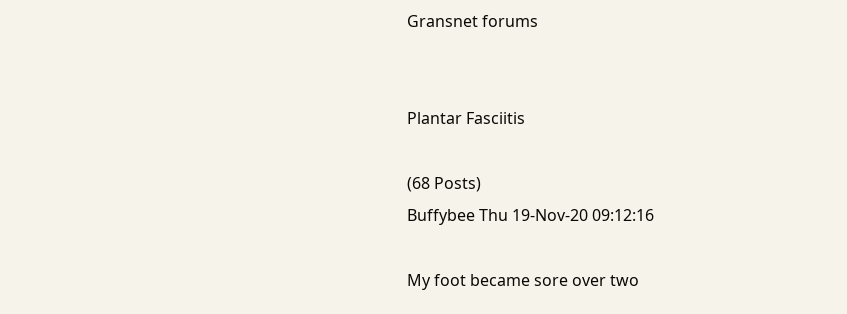Gransnet forums


Plantar Fasciitis

(68 Posts)
Buffybee Thu 19-Nov-20 09:12:16

My foot became sore over two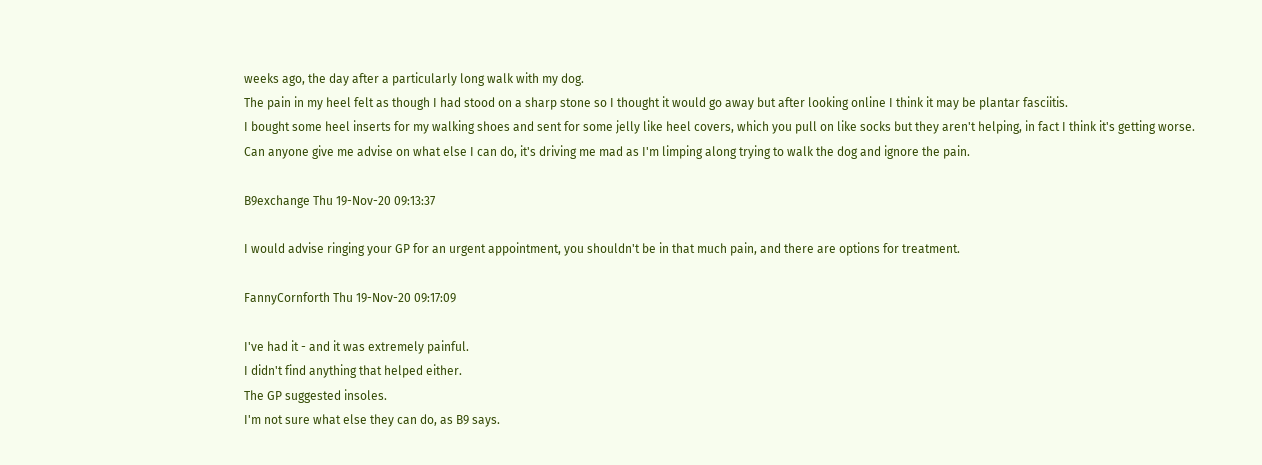weeks ago, the day after a particularly long walk with my dog.
The pain in my heel felt as though I had stood on a sharp stone so I thought it would go away but after looking online I think it may be plantar fasciitis.
I bought some heel inserts for my walking shoes and sent for some jelly like heel covers, which you pull on like socks but they aren't helping, in fact I think it's getting worse.
Can anyone give me advise on what else I can do, it's driving me mad as I'm limping along trying to walk the dog and ignore the pain.

B9exchange Thu 19-Nov-20 09:13:37

I would advise ringing your GP for an urgent appointment, you shouldn't be in that much pain, and there are options for treatment.

FannyCornforth Thu 19-Nov-20 09:17:09

I've had it - and it was extremely painful.
I didn't find anything that helped either.
The GP suggested insoles.
I'm not sure what else they can do, as B9 says.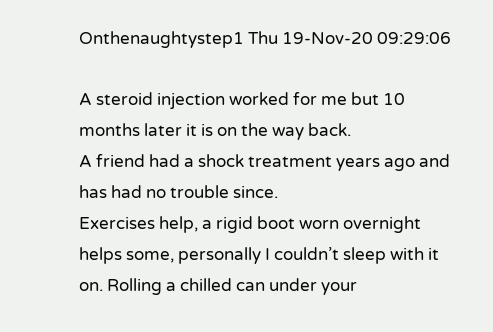Onthenaughtystep1 Thu 19-Nov-20 09:29:06

A steroid injection worked for me but 10 months later it is on the way back.
A friend had a shock treatment years ago and has had no trouble since.
Exercises help, a rigid boot worn overnight helps some, personally I couldn’t sleep with it on. Rolling a chilled can under your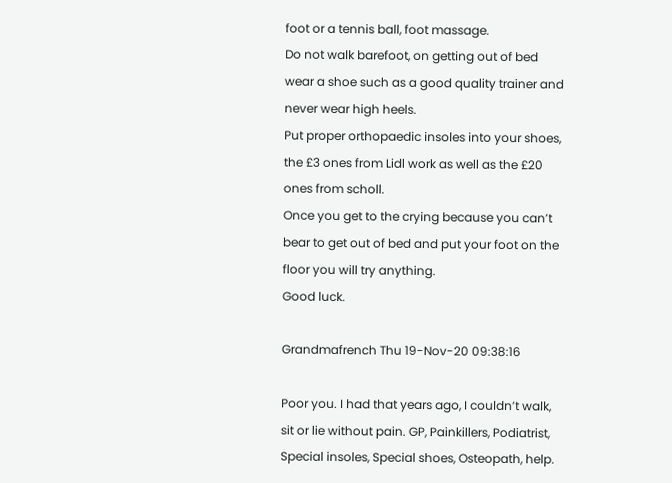foot or a tennis ball, foot massage.
Do not walk barefoot, on getting out of bed wear a shoe such as a good quality trainer and never wear high heels.
Put proper orthopaedic insoles into your shoes, the £3 ones from Lidl work as well as the £20 ones from scholl.
Once you get to the crying because you can’t bear to get out of bed and put your foot on the floor you will try anything.
Good luck.

Grandmafrench Thu 19-Nov-20 09:38:16

Poor you. I had that years ago, I couldn’t walk, sit or lie without pain. GP, Painkillers, Podiatrist, Special insoles, Special shoes, Osteopath, help.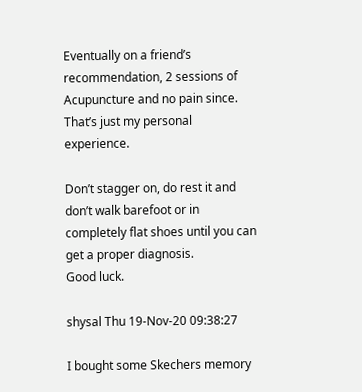Eventually on a friend’s recommendation, 2 sessions of Acupuncture and no pain since. That’s just my personal experience.

Don’t stagger on, do rest it and don’t walk barefoot or in completely flat shoes until you can get a proper diagnosis.
Good luck.

shysal Thu 19-Nov-20 09:38:27

I bought some Skechers memory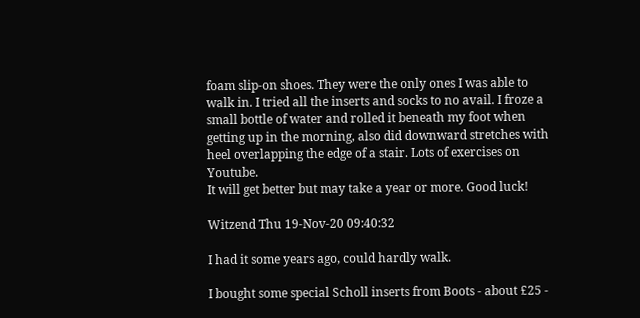foam slip-on shoes. They were the only ones I was able to walk in. I tried all the inserts and socks to no avail. I froze a small bottle of water and rolled it beneath my foot when getting up in the morning, also did downward stretches with heel overlapping the edge of a stair. Lots of exercises on Youtube.
It will get better but may take a year or more. Good luck!

Witzend Thu 19-Nov-20 09:40:32

I had it some years ago, could hardly walk.

I bought some special Scholl inserts from Boots - about £25 -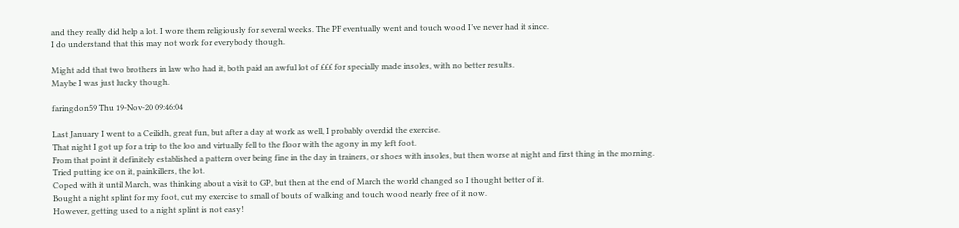and they really did help a lot. I wore them religiously for several weeks. The PF eventually went and touch wood I’ve never had it since.
I do understand that this may not work for everybody though.

Might add that two brothers in law who had it, both paid an awful lot of £££ for specially made insoles, with no better results.
Maybe I was just lucky though.

faringdon59 Thu 19-Nov-20 09:46:04

Last January I went to a Ceilidh, great fun, but after a day at work as well, I probably overdid the exercise.
That night I got up for a trip to the loo and virtually fell to the floor with the agony in my left foot.
From that point it definitely established a pattern over being fine in the day in trainers, or shoes with insoles, but then worse at night and first thing in the morning.
Tried putting ice on it, painkillers, the lot.
Coped with it until March, was thinking about a visit to GP, but then at the end of March the world changed so I thought better of it.
Bought a night splint for my foot, cut my exercise to small of bouts of walking and touch wood nearly free of it now.
However, getting used to a night splint is not easy!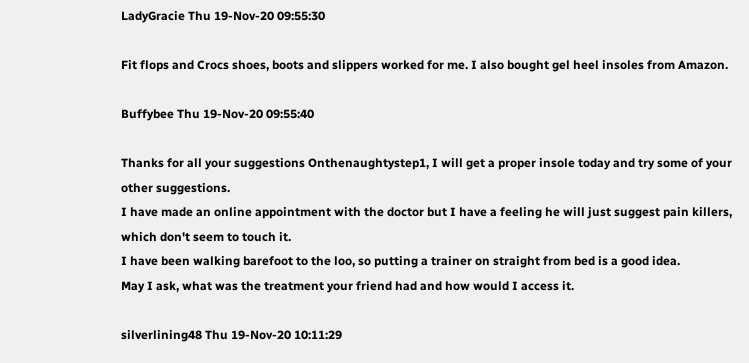LadyGracie Thu 19-Nov-20 09:55:30

Fit flops and Crocs shoes, boots and slippers worked for me. I also bought gel heel insoles from Amazon.

Buffybee Thu 19-Nov-20 09:55:40

Thanks for all your suggestions Onthenaughtystep1, I will get a proper insole today and try some of your other suggestions.
I have made an online appointment with the doctor but I have a feeling he will just suggest pain killers, which don't seem to touch it.
I have been walking barefoot to the loo, so putting a trainer on straight from bed is a good idea.
May I ask, what was the treatment your friend had and how would I access it.

silverlining48 Thu 19-Nov-20 10:11:29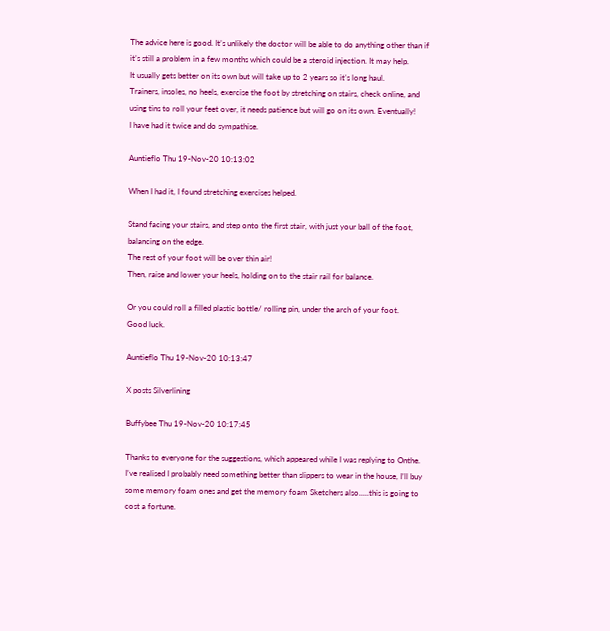The advice here is good. It’s unlikely the doctor will be able to do anything other than if it’s still a problem in a few months which could be a steroid injection. It may help.
It usually gets better on its own but will take up to 2 years so it’s long haul.
Trainers, insoles, no heels, exercise the foot by stretching on stairs, check online, and using tins to roll your feet over, it needs patience but will go on its own. Eventually!
I have had it twice and do sympathise.

Auntieflo Thu 19-Nov-20 10:13:02

When I had it, I found stretching exercises helped.

Stand facing your stairs, and step onto the first stair, with just your ball of the foot, balancing on the edge.
The rest of your foot will be over thin air!
Then, raise and lower your heels, holding on to the stair rail for balance.

Or you could roll a filled plastic bottle/ rolling pin, under the arch of your foot.
Good luck.

Auntieflo Thu 19-Nov-20 10:13:47

X posts Silverlining

Buffybee Thu 19-Nov-20 10:17:45

Thanks to everyone for the suggestions, which appeared while I was replying to Onthe.
I’ve realised I probably need something better than slippers to wear in the house, I’ll buy some memory foam ones and get the memory foam Sketchers also.....this is going to cost a fortune.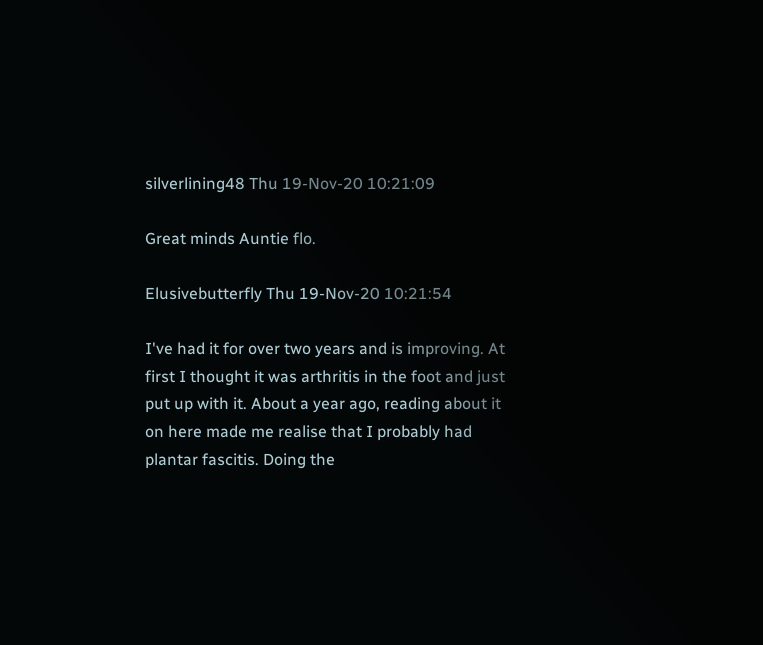silverlining48 Thu 19-Nov-20 10:21:09

Great minds Auntie flo.

Elusivebutterfly Thu 19-Nov-20 10:21:54

I've had it for over two years and is improving. At first I thought it was arthritis in the foot and just put up with it. About a year ago, reading about it on here made me realise that I probably had plantar fascitis. Doing the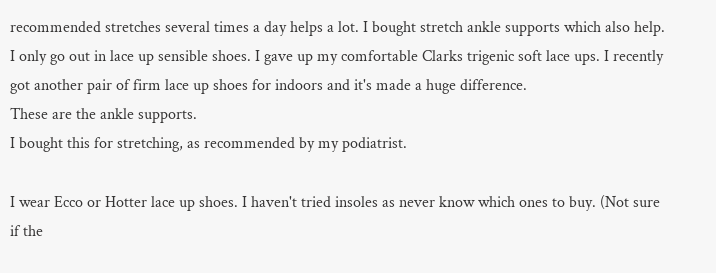recommended stretches several times a day helps a lot. I bought stretch ankle supports which also help.
I only go out in lace up sensible shoes. I gave up my comfortable Clarks trigenic soft lace ups. I recently got another pair of firm lace up shoes for indoors and it's made a huge difference.
These are the ankle supports.
I bought this for stretching, as recommended by my podiatrist.

I wear Ecco or Hotter lace up shoes. I haven't tried insoles as never know which ones to buy. (Not sure if the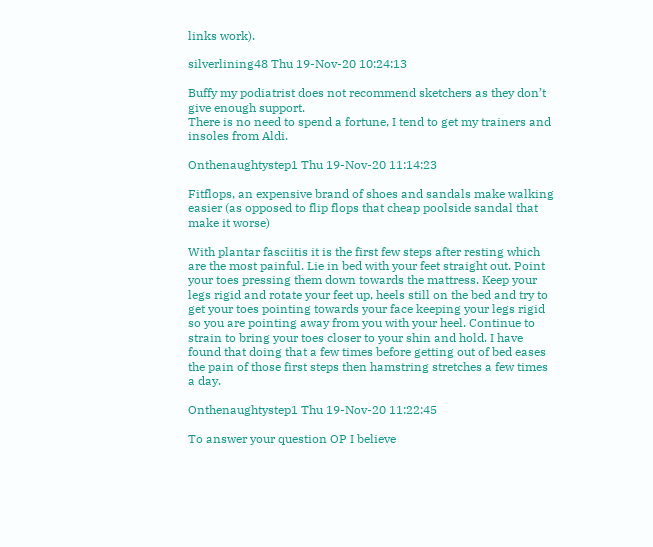links work).

silverlining48 Thu 19-Nov-20 10:24:13

Buffy my podiatrist does not recommend sketchers as they don’t give enough support.
There is no need to spend a fortune, I tend to get my trainers and insoles from Aldi.

Onthenaughtystep1 Thu 19-Nov-20 11:14:23

Fitflops, an expensive brand of shoes and sandals make walking easier (as opposed to flip flops that cheap poolside sandal that make it worse)

With plantar fasciitis it is the first few steps after resting which are the most painful. Lie in bed with your feet straight out. Point your toes pressing them down towards the mattress. Keep your legs rigid and rotate your feet up, heels still on the bed and try to get your toes pointing towards your face keeping your legs rigid so you are pointing away from you with your heel. Continue to strain to bring your toes closer to your shin and hold. I have found that doing that a few times before getting out of bed eases the pain of those first steps then hamstring stretches a few times a day.

Onthenaughtystep1 Thu 19-Nov-20 11:22:45

To answer your question OP I believe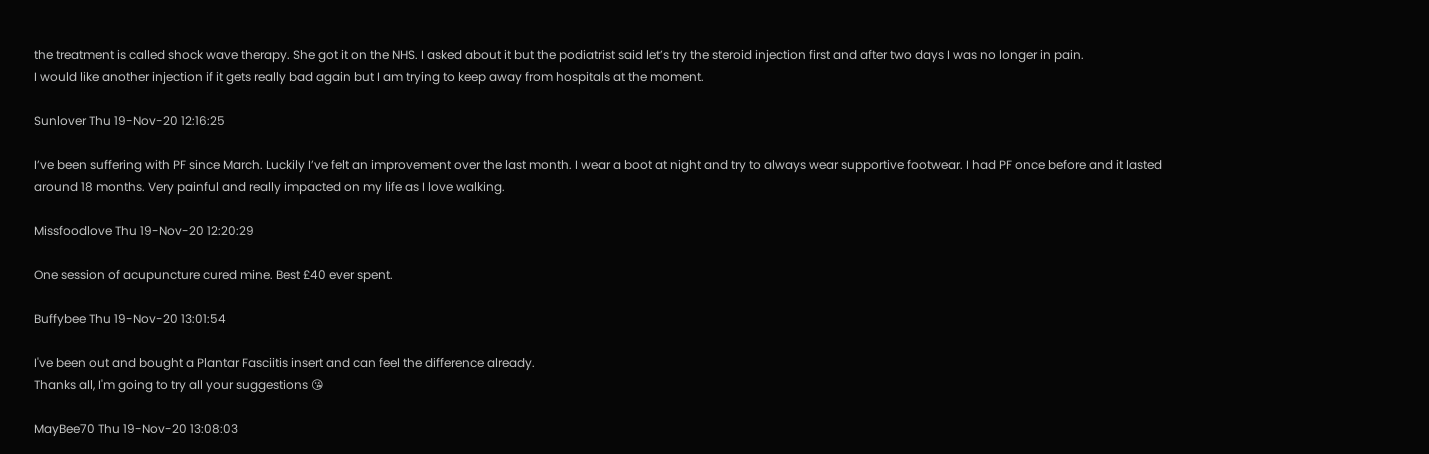the treatment is called shock wave therapy. She got it on the NHS. I asked about it but the podiatrist said let’s try the steroid injection first and after two days I was no longer in pain.
I would like another injection if it gets really bad again but I am trying to keep away from hospitals at the moment.

Sunlover Thu 19-Nov-20 12:16:25

I’ve been suffering with PF since March. Luckily I’ve felt an improvement over the last month. I wear a boot at night and try to always wear supportive footwear. I had PF once before and it lasted around 18 months. Very painful and really impacted on my life as I love walking.

Missfoodlove Thu 19-Nov-20 12:20:29

One session of acupuncture cured mine. Best £40 ever spent.

Buffybee Thu 19-Nov-20 13:01:54

I've been out and bought a Plantar Fasciitis insert and can feel the difference already.
Thanks all, I'm going to try all your suggestions 😘

MayBee70 Thu 19-Nov-20 13:08:03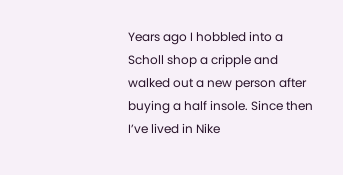Years ago I hobbled into a Scholl shop a cripple and walked out a new person after buying a half insole. Since then I’ve lived in Nike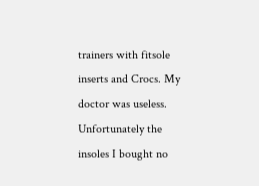trainers with fitsole inserts and Crocs. My doctor was useless. Unfortunately the insoles I bought no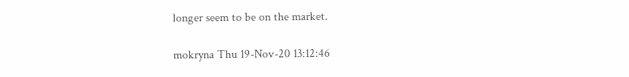longer seem to be on the market.

mokryna Thu 19-Nov-20 13:12:46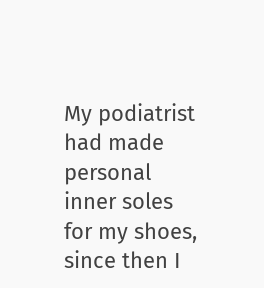My podiatrist had made personal inner soles for my shoes, since then I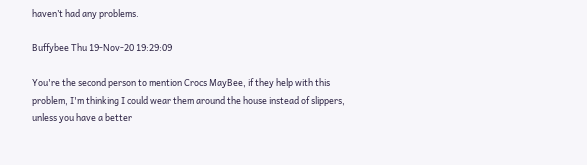haven’t had any problems.

Buffybee Thu 19-Nov-20 19:29:09

You're the second person to mention Crocs MayBee, if they help with this problem, I'm thinking I could wear them around the house instead of slippers, unless you have a better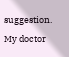suggestion.
My doctor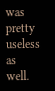was pretty useless as well.